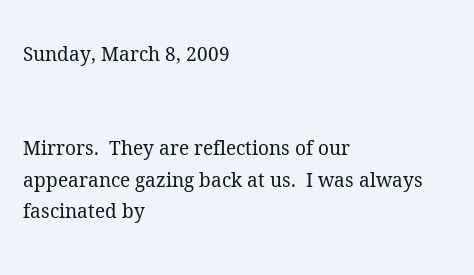Sunday, March 8, 2009


Mirrors.  They are reflections of our appearance gazing back at us.  I was always fascinated by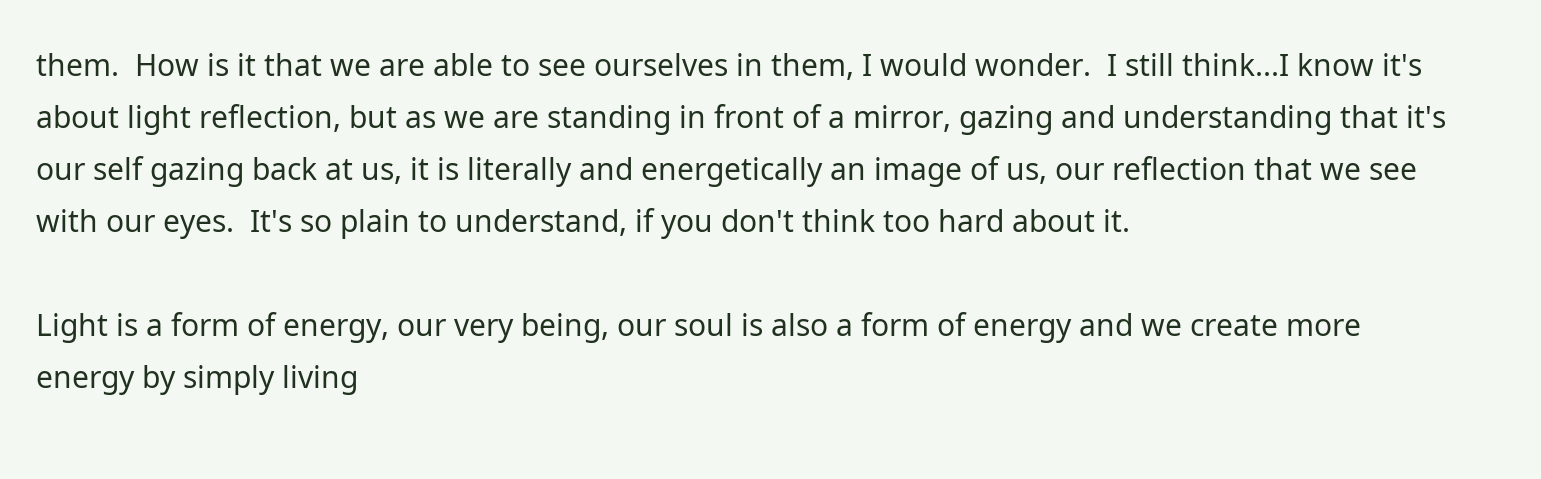them.  How is it that we are able to see ourselves in them, I would wonder.  I still think...I know it's about light reflection, but as we are standing in front of a mirror, gazing and understanding that it's our self gazing back at us, it is literally and energetically an image of us, our reflection that we see with our eyes.  It's so plain to understand, if you don't think too hard about it.

Light is a form of energy, our very being, our soul is also a form of energy and we create more energy by simply living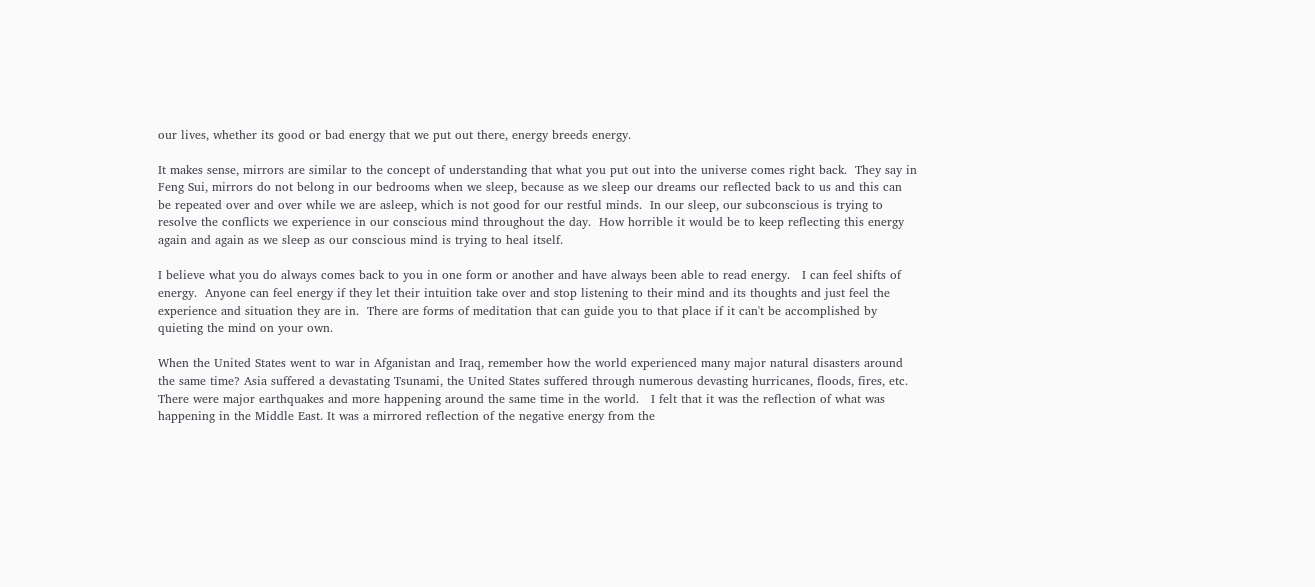our lives, whether its good or bad energy that we put out there, energy breeds energy.

It makes sense, mirrors are similar to the concept of understanding that what you put out into the universe comes right back.  They say in Feng Sui, mirrors do not belong in our bedrooms when we sleep, because as we sleep our dreams our reflected back to us and this can be repeated over and over while we are asleep, which is not good for our restful minds.  In our sleep, our subconscious is trying to resolve the conflicts we experience in our conscious mind throughout the day.  How horrible it would be to keep reflecting this energy again and again as we sleep as our conscious mind is trying to heal itself.

I believe what you do always comes back to you in one form or another and have always been able to read energy.   I can feel shifts of energy.  Anyone can feel energy if they let their intuition take over and stop listening to their mind and its thoughts and just feel the experience and situation they are in.  There are forms of meditation that can guide you to that place if it can't be accomplished by quieting the mind on your own.

When the United States went to war in Afganistan and Iraq, remember how the world experienced many major natural disasters around the same time? Asia suffered a devastating Tsunami, the United States suffered through numerous devasting hurricanes, floods, fires, etc. There were major earthquakes and more happening around the same time in the world.   I felt that it was the reflection of what was happening in the Middle East. It was a mirrored reflection of the negative energy from the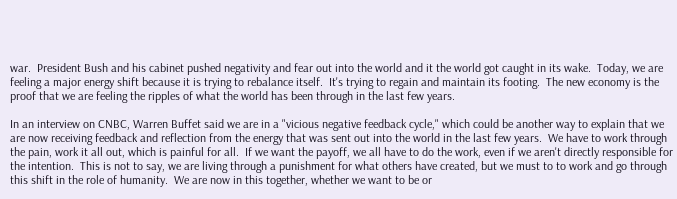war.  President Bush and his cabinet pushed negativity and fear out into the world and it the world got caught in its wake.  Today, we are feeling a major energy shift because it is trying to rebalance itself.  It's trying to regain and maintain its footing.  The new economy is the proof that we are feeling the ripples of what the world has been through in the last few years.

In an interview on CNBC, Warren Buffet said we are in a "vicious negative feedback cycle," which could be another way to explain that we are now receiving feedback and reflection from the energy that was sent out into the world in the last few years.  We have to work through the pain, work it all out, which is painful for all.  If we want the payoff, we all have to do the work, even if we aren't directly responsible for the intention.  This is not to say, we are living through a punishment for what others have created, but we must to to work and go through this shift in the role of humanity.  We are now in this together, whether we want to be or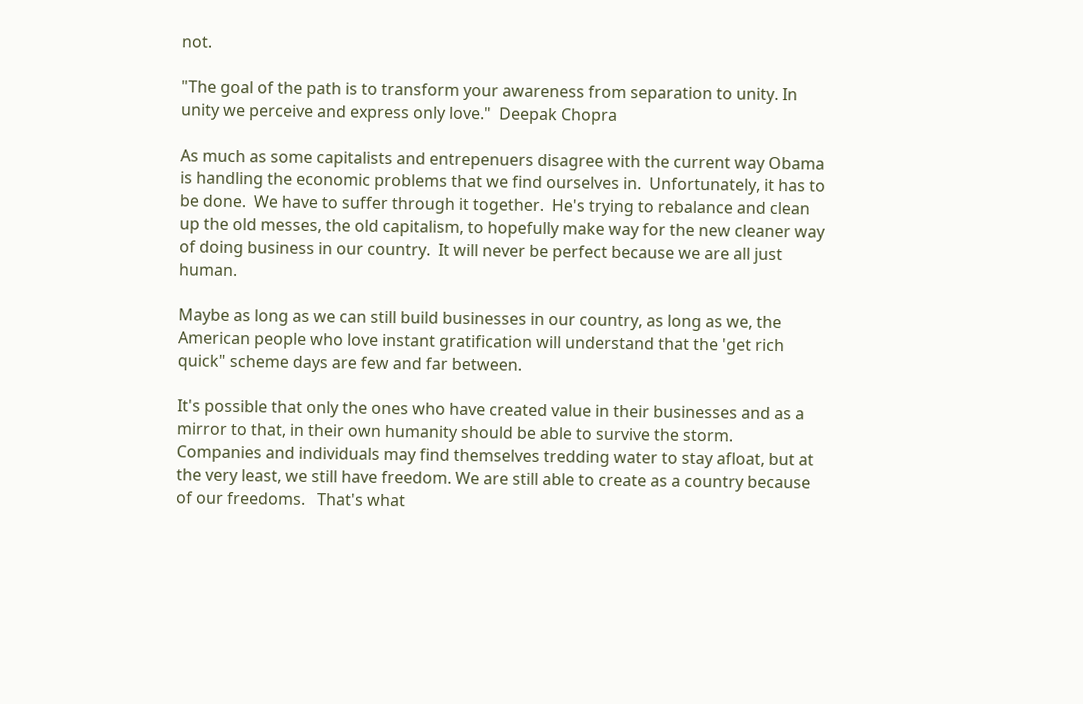not.

"The goal of the path is to transform your awareness from separation to unity. In unity we perceive and express only love."  Deepak Chopra

As much as some capitalists and entrepenuers disagree with the current way Obama is handling the economic problems that we find ourselves in.  Unfortunately, it has to be done.  We have to suffer through it together.  He's trying to rebalance and clean up the old messes, the old capitalism, to hopefully make way for the new cleaner way of doing business in our country.  It will never be perfect because we are all just human.

Maybe as long as we can still build businesses in our country, as long as we, the American people who love instant gratification will understand that the 'get rich quick" scheme days are few and far between.

It's possible that only the ones who have created value in their businesses and as a mirror to that, in their own humanity should be able to survive the storm.  Companies and individuals may find themselves tredding water to stay afloat, but at the very least, we still have freedom. We are still able to create as a country because of our freedoms.   That's what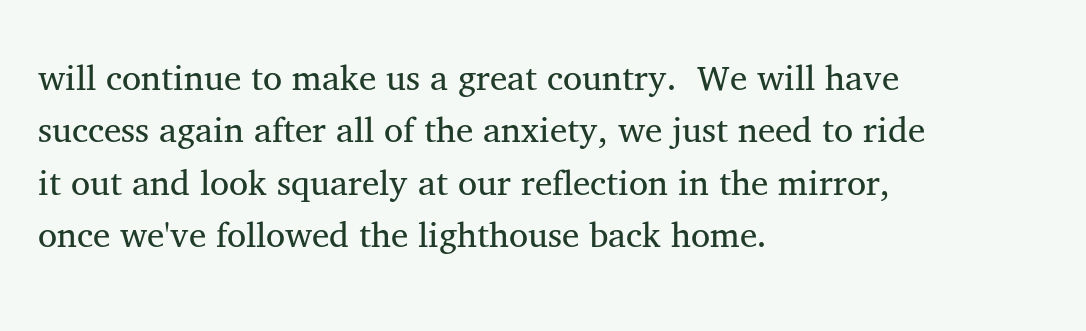will continue to make us a great country.  We will have success again after all of the anxiety, we just need to ride it out and look squarely at our reflection in the mirror, once we've followed the lighthouse back home.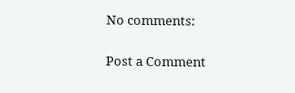No comments:

Post a Comment